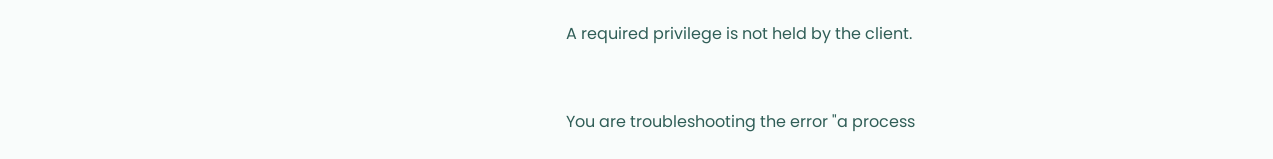A required privilege is not held by the client.


You are troubleshooting the error "a process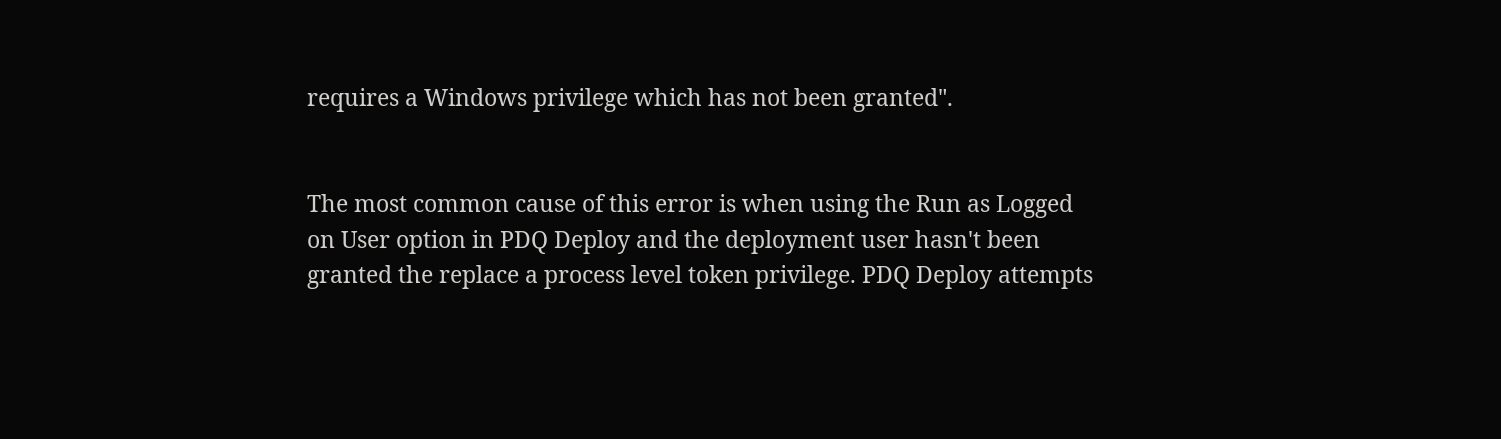requires a Windows privilege which has not been granted".


The most common cause of this error is when using the Run as Logged on User option in PDQ Deploy and the deployment user hasn't been granted the replace a process level token privilege. PDQ Deploy attempts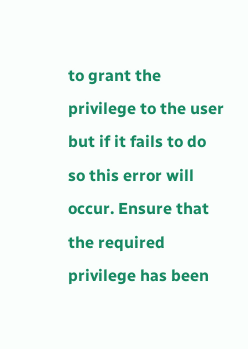to grant the privilege to the user but if it fails to do so this error will occur. Ensure that the required privilege has been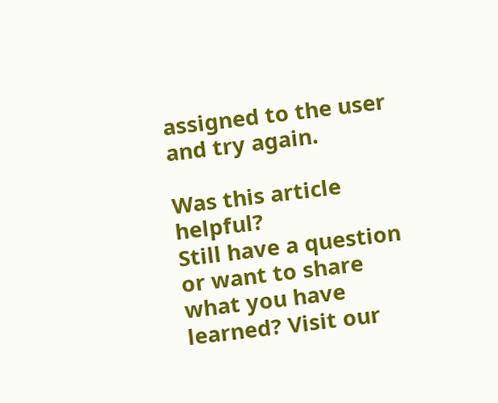assigned to the user and try again.

Was this article helpful?
Still have a question or want to share what you have learned? Visit our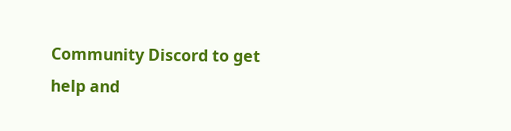Community Discord to get help and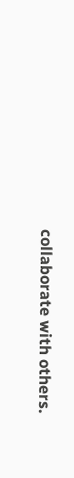collaborate with others.